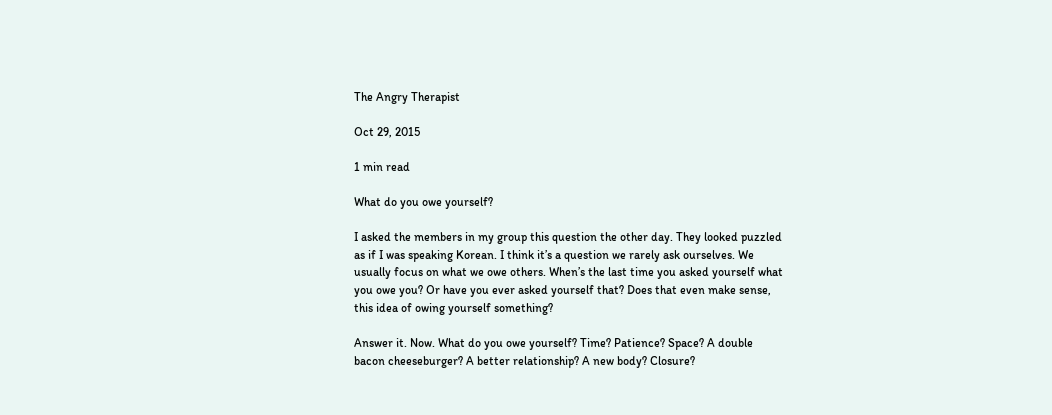The Angry Therapist

Oct 29, 2015

1 min read

What do you owe yourself?

I asked the members in my group this question the other day. They looked puzzled as if I was speaking Korean. I think it’s a question we rarely ask ourselves. We usually focus on what we owe others. When’s the last time you asked yourself what you owe you? Or have you ever asked yourself that? Does that even make sense, this idea of owing yourself something?

Answer it. Now. What do you owe yourself? Time? Patience? Space? A double bacon cheeseburger? A better relationship? A new body? Closure?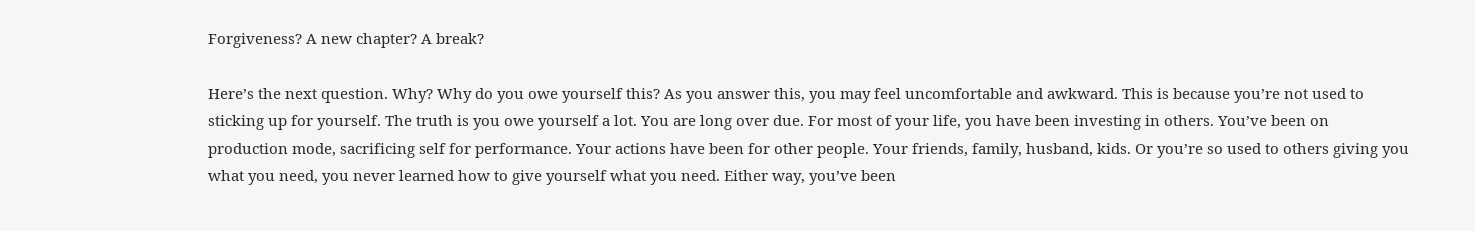Forgiveness? A new chapter? A break?

Here’s the next question. Why? Why do you owe yourself this? As you answer this, you may feel uncomfortable and awkward. This is because you’re not used to sticking up for yourself. The truth is you owe yourself a lot. You are long over due. For most of your life, you have been investing in others. You’ve been on production mode, sacrificing self for performance. Your actions have been for other people. Your friends, family, husband, kids. Or you’re so used to others giving you what you need, you never learned how to give yourself what you need. Either way, you’ve been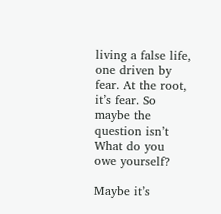living a false life, one driven by fear. At the root, it’s fear. So maybe the question isn’t What do you owe yourself?

Maybe it’s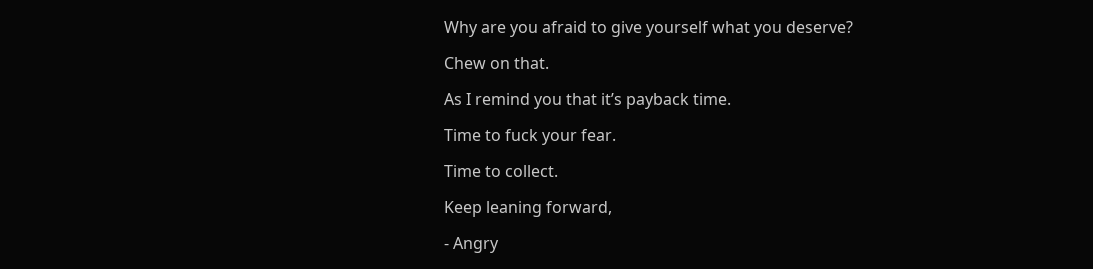Why are you afraid to give yourself what you deserve?

Chew on that.

As I remind you that it’s payback time.

Time to fuck your fear.

Time to collect.

Keep leaning forward,

- Angry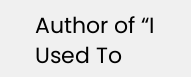Author of “I Used To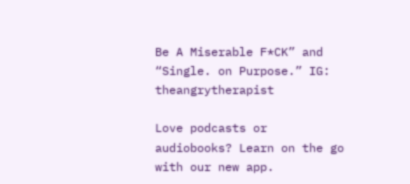Be A Miserable F*CK” and “Single. on Purpose.” IG: theangrytherapist

Love podcasts or audiobooks? Learn on the go with our new app.